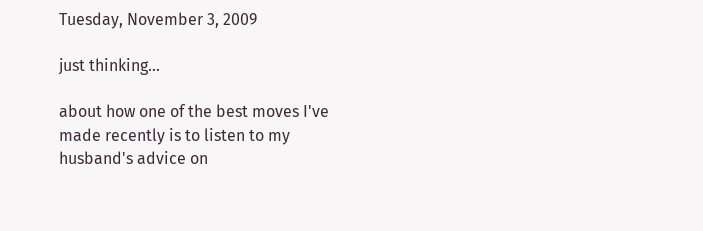Tuesday, November 3, 2009

just thinking...

about how one of the best moves I've made recently is to listen to my husband's advice on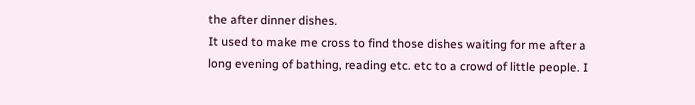the after dinner dishes.
It used to make me cross to find those dishes waiting for me after a long evening of bathing, reading etc. etc to a crowd of little people. I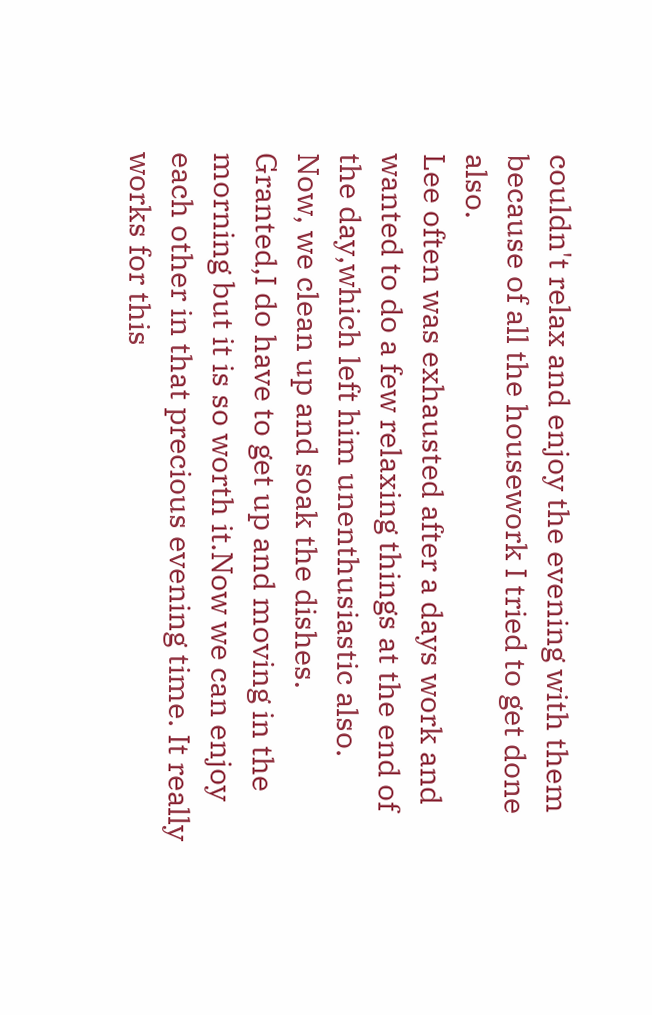couldn't relax and enjoy the evening with them because of all the housework I tried to get done also.
Lee often was exhausted after a days work and wanted to do a few relaxing things at the end of the day,which left him unenthusiastic also.
Now, we clean up and soak the dishes.
Granted,I do have to get up and moving in the morning but it is so worth it.Now we can enjoy each other in that precious evening time. It really works for this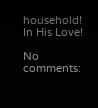household!
In His Love!

No comments: